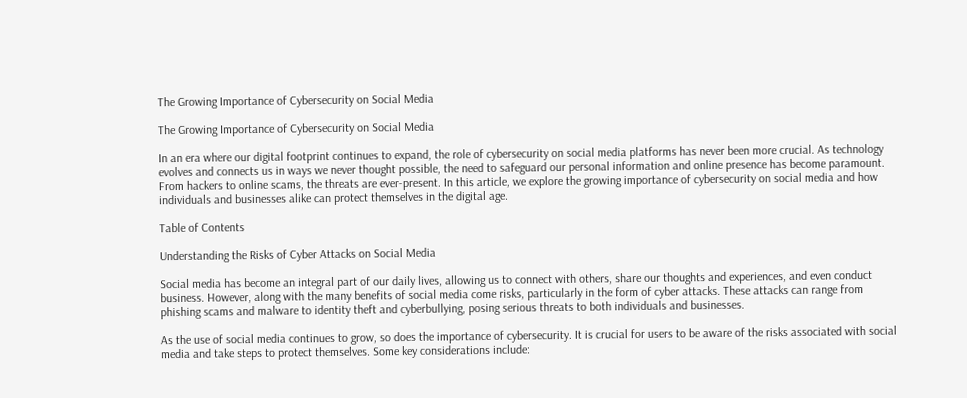The Growing Importance of Cybersecurity on Social Media

The Growing Importance of Cybersecurity on Social Media

In an era where our digital footprint continues to expand, the role of cybersecurity on social media platforms has never been more crucial. As technology evolves and connects us in ways we never thought possible, the need to safeguard our personal information and online presence has become paramount. From hackers to online scams, the threats are ever-present. In this article, we explore the growing importance of cybersecurity on social media and how individuals and businesses alike can protect themselves in the digital age.

Table of Contents

Understanding the Risks of Cyber Attacks on Social Media

Social media has become an integral part of our daily lives, allowing us to connect with others, share our thoughts and experiences, and even conduct business. However, along with the many benefits of social media come risks, particularly in the form of cyber attacks. These attacks can range from phishing scams and malware to identity theft and cyberbullying, posing serious threats to both individuals and businesses.

As the use of social media continues to grow, so does the importance of cybersecurity. It is crucial for users to be aware of the risks associated with social media and take steps to protect themselves. Some key considerations include: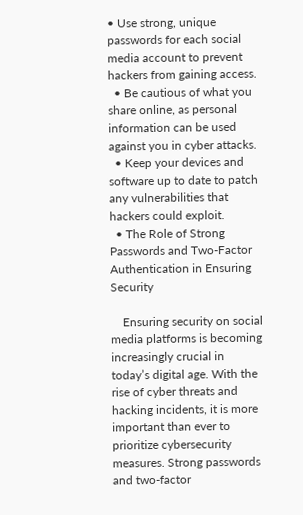• Use strong, unique passwords for each social media account to prevent hackers from gaining access.
  • Be cautious of what you share online, as personal information can be used against you in cyber attacks.
  • Keep your devices and software up to date to patch any vulnerabilities that hackers could exploit.
  • The Role of Strong Passwords and Two-Factor Authentication in Ensuring Security

    Ensuring security on social media platforms is becoming increasingly crucial in today’s digital age. With the rise of cyber threats and hacking incidents, it is more important than ever to prioritize cybersecurity measures. Strong passwords and two-factor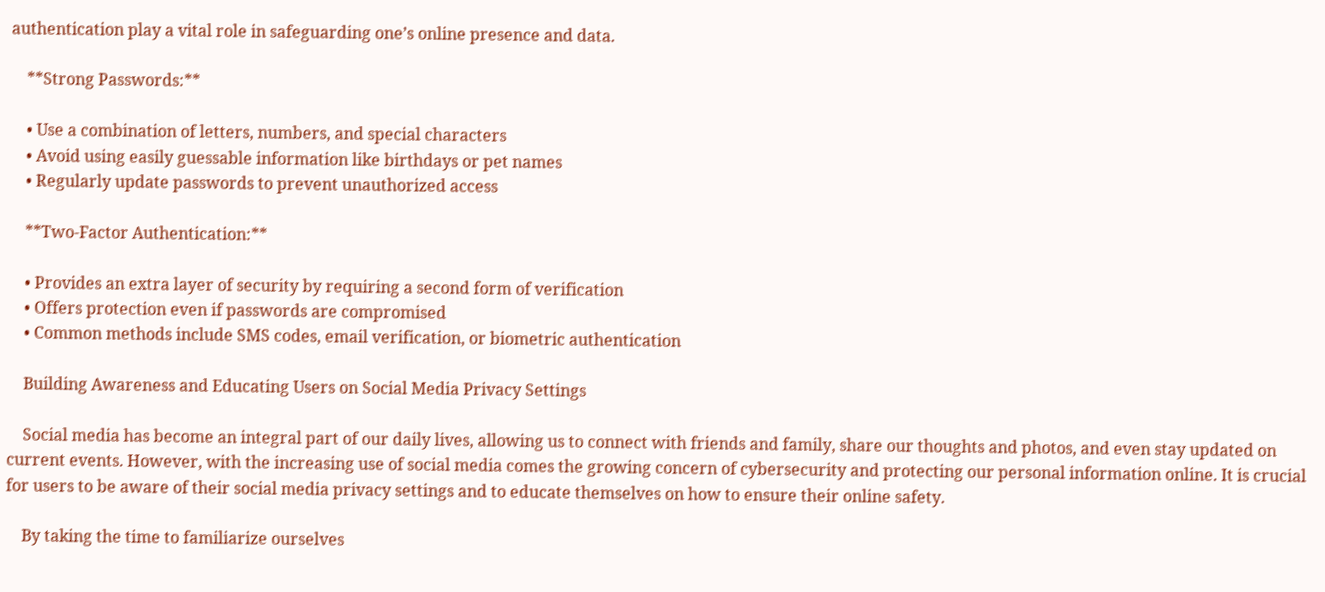authentication play a vital role in safeguarding one’s online presence and data.

    **Strong Passwords:**

    • Use a combination of letters, numbers, and special characters
    • Avoid using easily guessable information like birthdays or pet names
    • Regularly update passwords to prevent unauthorized access

    **Two-Factor Authentication:**

    • Provides an extra layer of security by requiring a second form of verification
    • Offers protection even if passwords are compromised
    • Common methods include SMS codes, email verification, or biometric authentication

    Building Awareness and Educating Users on Social Media Privacy Settings

    Social media has become an integral part of our daily lives, allowing us to connect with friends and family, share our thoughts and photos, and even stay updated on current events. However, with the increasing use of social media comes the growing concern of cybersecurity and protecting our personal information online. It is crucial for users to be aware of their social media privacy settings and to educate themselves on how to ensure their online safety.

    By taking the time to familiarize ourselves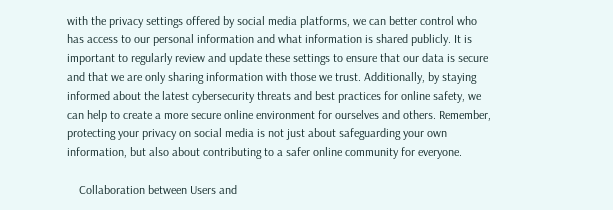with the privacy settings offered by social media platforms, we can better control who has access to our personal information and what information is shared publicly. It is important to regularly review and update these settings to ensure that our data is secure and that we are only sharing information with those we trust. Additionally, by staying informed about the latest cybersecurity threats and best practices for online safety, we can help to create a more secure online environment for ourselves and others. Remember, protecting your privacy on social media is not just about safeguarding your own information, but also about contributing to a safer online community for everyone.

    Collaboration between Users and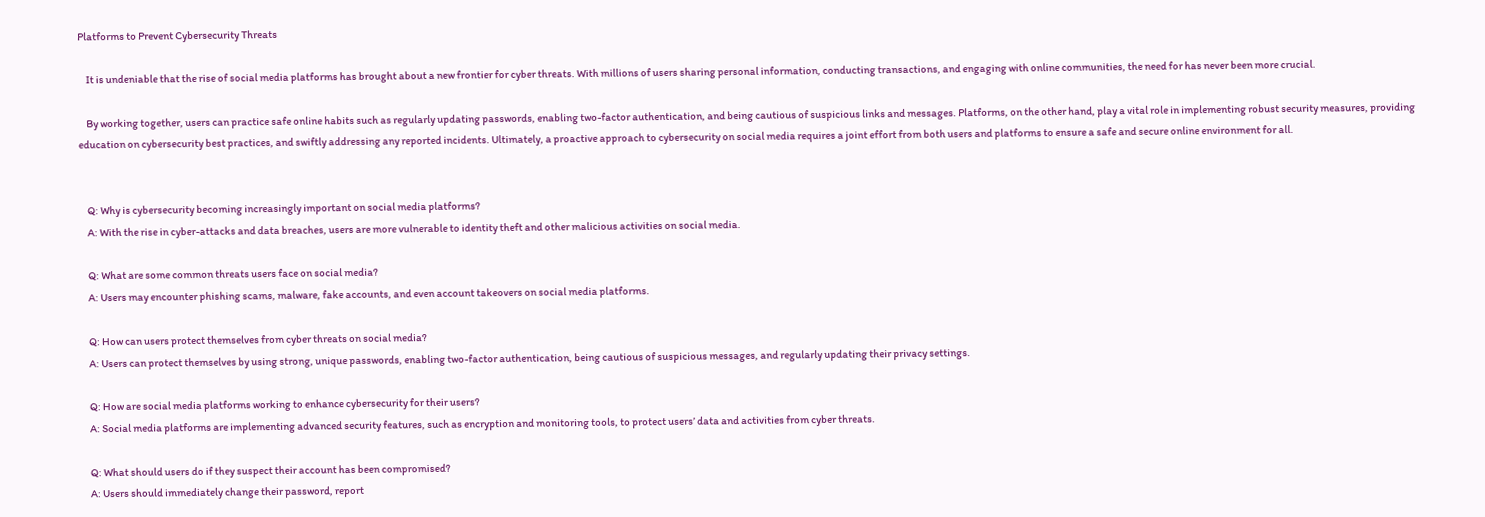Platforms to Prevent Cybersecurity Threats

    It is undeniable that the rise of social media platforms has brought about a new frontier for cyber threats. With millions of users sharing personal information, conducting transactions, and engaging with online communities, the need for has never been more crucial.

    By working together, users can practice safe online habits such as regularly updating passwords, enabling two-factor authentication, and being cautious of suspicious links and messages. Platforms, on the other hand, play a vital role in implementing robust security measures, providing education on cybersecurity best practices, and swiftly addressing any reported incidents. Ultimately, a proactive approach to cybersecurity on social media requires a joint effort from both users and platforms to ensure a safe and secure online environment for all.


    Q: Why is cybersecurity becoming increasingly important on social media platforms?
    A: With the rise in cyber-attacks and data breaches, users are more vulnerable to identity theft and other malicious activities on social media.

    Q: What are some common threats users face on social media?
    A: Users may encounter phishing scams, malware, fake accounts, and even account takeovers on social media platforms.

    Q: How can users protect themselves from cyber threats on social media?
    A: Users can protect themselves by using strong, unique passwords, enabling two-factor authentication, being cautious of suspicious messages, and regularly updating their privacy settings.

    Q: How are social media platforms working to enhance cybersecurity for their users?
    A: Social media platforms are implementing advanced security features, such as encryption and monitoring tools, to protect users’ data and activities from cyber threats.

    Q: What should users do if they suspect their account has been compromised?
    A: Users should immediately change their password, report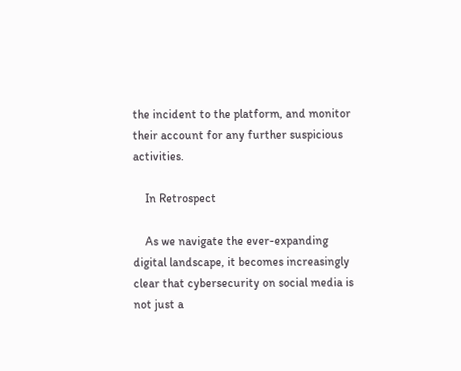the incident to the platform, and monitor their account for any further suspicious activities.

    In Retrospect

    As we navigate the ever-expanding digital landscape, it becomes increasingly clear that cybersecurity on social media is not just a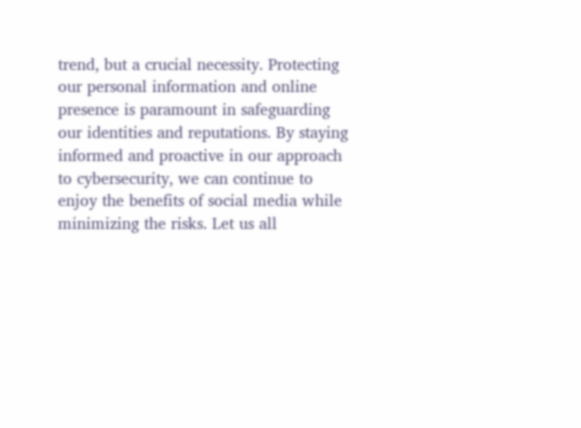trend, but a crucial necessity. Protecting our personal information and online presence is paramount in safeguarding our identities and reputations. By staying informed and proactive in our approach to cybersecurity, we can continue to enjoy the benefits of social media while minimizing the risks. Let us all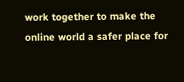work together to make the online world a safer place for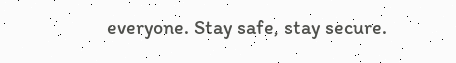everyone. Stay safe, stay secure.